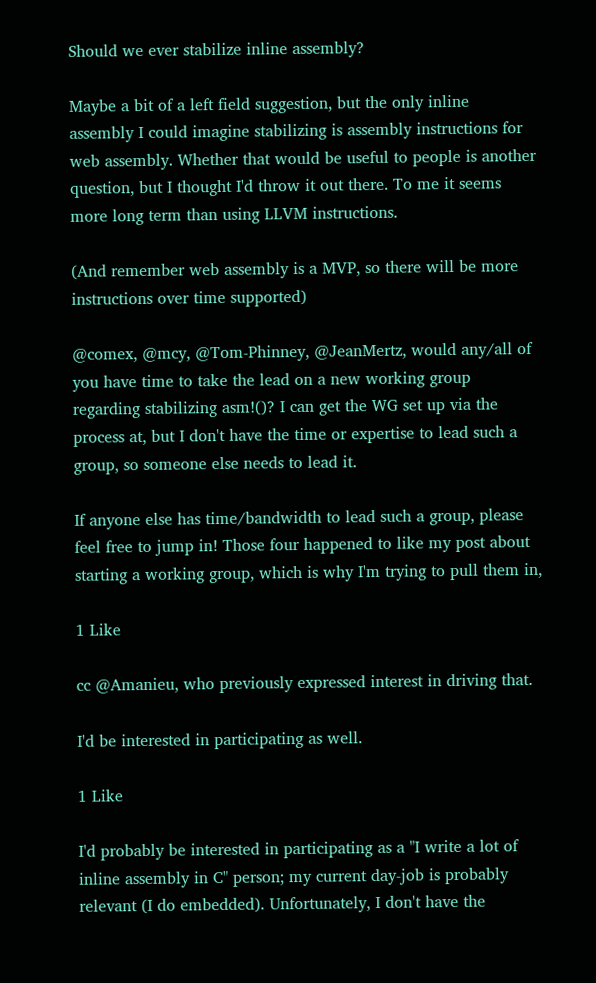Should we ever stabilize inline assembly?

Maybe a bit of a left field suggestion, but the only inline assembly I could imagine stabilizing is assembly instructions for web assembly. Whether that would be useful to people is another question, but I thought I'd throw it out there. To me it seems more long term than using LLVM instructions.

(And remember web assembly is a MVP, so there will be more instructions over time supported)

@comex, @mcy, @Tom-Phinney, @JeanMertz, would any/all of you have time to take the lead on a new working group regarding stabilizing asm!()? I can get the WG set up via the process at, but I don't have the time or expertise to lead such a group, so someone else needs to lead it.

If anyone else has time/bandwidth to lead such a group, please feel free to jump in! Those four happened to like my post about starting a working group, which is why I'm trying to pull them in,

1 Like

cc @Amanieu, who previously expressed interest in driving that.

I'd be interested in participating as well.

1 Like

I'd probably be interested in participating as a "I write a lot of inline assembly in C" person; my current day-job is probably relevant (I do embedded). Unfortunately, I don't have the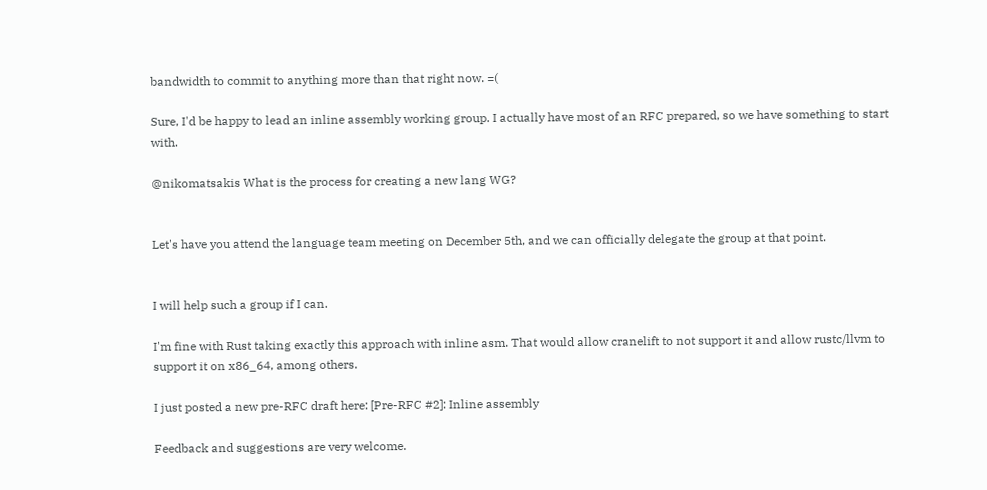bandwidth to commit to anything more than that right now. =(

Sure, I'd be happy to lead an inline assembly working group. I actually have most of an RFC prepared, so we have something to start with.

@nikomatsakis What is the process for creating a new lang WG?


Let's have you attend the language team meeting on December 5th, and we can officially delegate the group at that point.


I will help such a group if I can.

I'm fine with Rust taking exactly this approach with inline asm. That would allow cranelift to not support it and allow rustc/llvm to support it on x86_64, among others.

I just posted a new pre-RFC draft here: [Pre-RFC #2]: Inline assembly

Feedback and suggestions are very welcome.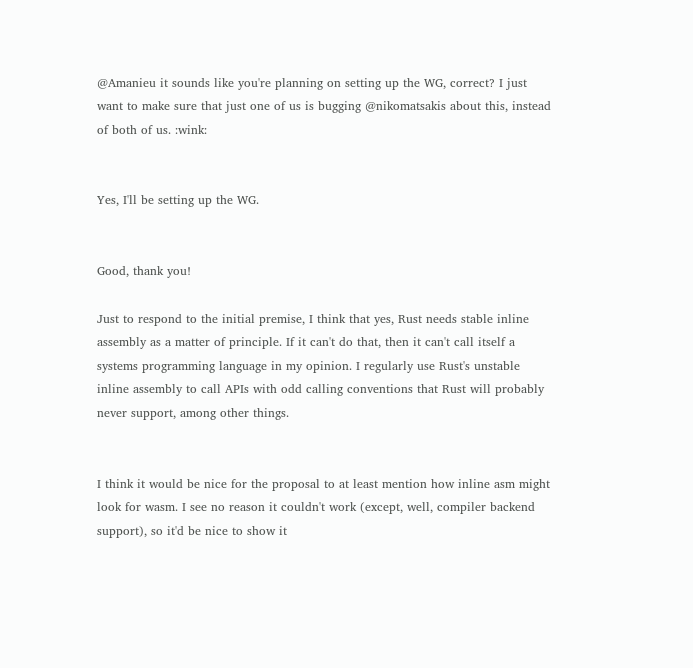@Amanieu it sounds like you're planning on setting up the WG, correct? I just want to make sure that just one of us is bugging @nikomatsakis about this, instead of both of us. :wink:


Yes, I'll be setting up the WG.


Good, thank you!

Just to respond to the initial premise, I think that yes, Rust needs stable inline assembly as a matter of principle. If it can't do that, then it can't call itself a systems programming language in my opinion. I regularly use Rust's unstable inline assembly to call APIs with odd calling conventions that Rust will probably never support, among other things.


I think it would be nice for the proposal to at least mention how inline asm might look for wasm. I see no reason it couldn't work (except, well, compiler backend support), so it'd be nice to show it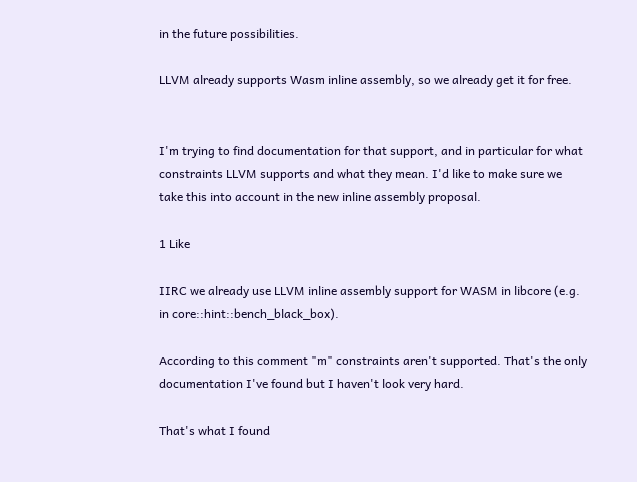in the future possibilities.

LLVM already supports Wasm inline assembly, so we already get it for free.


I'm trying to find documentation for that support, and in particular for what constraints LLVM supports and what they mean. I'd like to make sure we take this into account in the new inline assembly proposal.

1 Like

IIRC we already use LLVM inline assembly support for WASM in libcore (e.g. in core::hint::bench_black_box).

According to this comment "m" constraints aren't supported. That's the only documentation I've found but I haven't look very hard.

That's what I found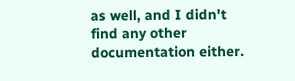as well, and I didn't find any other documentation either.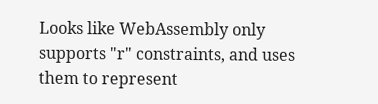Looks like WebAssembly only supports "r" constraints, and uses them to represent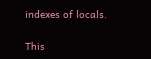indexes of locals.

This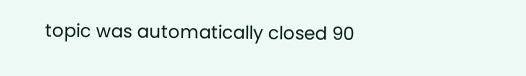topic was automatically closed 90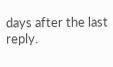days after the last reply.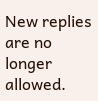New replies are no longer allowed.